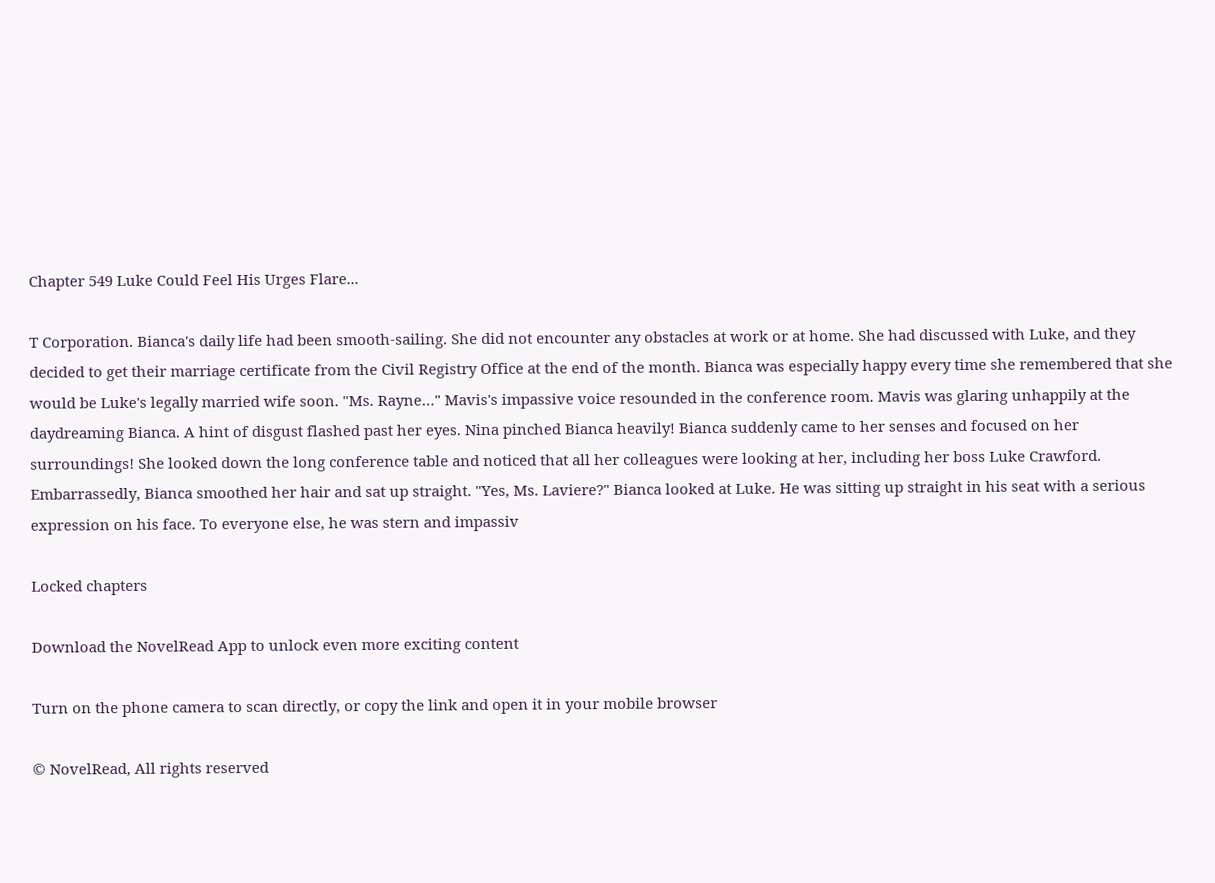Chapter 549 Luke Could Feel His Urges Flare...

T Corporation. Bianca's daily life had been smooth-sailing. She did not encounter any obstacles at work or at home. She had discussed with Luke, and they decided to get their marriage certificate from the Civil Registry Office at the end of the month. Bianca was especially happy every time she remembered that she would be Luke's legally married wife soon. "Ms. Rayne…" Mavis's impassive voice resounded in the conference room. Mavis was glaring unhappily at the daydreaming Bianca. A hint of disgust flashed past her eyes. Nina pinched Bianca heavily! Bianca suddenly came to her senses and focused on her surroundings! She looked down the long conference table and noticed that all her colleagues were looking at her, including her boss Luke Crawford. Embarrassedly, Bianca smoothed her hair and sat up straight. "Yes, Ms. Laviere?" Bianca looked at Luke. He was sitting up straight in his seat with a serious expression on his face. To everyone else, he was stern and impassiv

Locked chapters

Download the NovelRead App to unlock even more exciting content

Turn on the phone camera to scan directly, or copy the link and open it in your mobile browser

© NovelRead, All rights reserved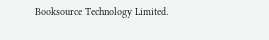Booksource Technology Limited.